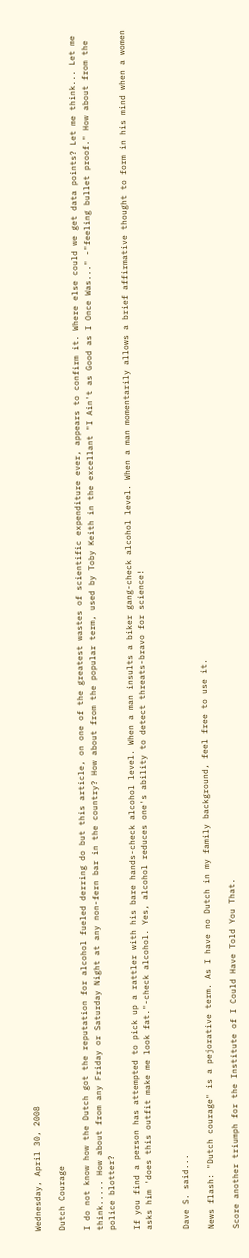Wednesday, April 30, 2008

Dutch Courage

I do not know how the Dutch got the reputation for alcohol fueled derring do but this article, on one of the greatest wastes of scientific expenditure ever, appears to confirm it. Where else could we get data points? Let me think... Let me think..... How about from any Friday or Saturday Night at any non-fern bar in the country? How about from the popular term, used by Toby Keith in the excellant "I Ain't as Good as I Once Was..." -"feeling bullet proof." How about from the police blotter?

If you find a person has attempted to pick up a rattler with his bare hands-check alcohol level. When a man insults a biker gang-check alcohol level. When a man momentarily allows a brief affirmative thought to form in his mind when a women asks him 'does this outfit make me look fat."-check alcohol. Yes, alcohol reduces one's ability to detect threats-bravo for science!


Dave S. said...

News flash: "Dutch courage" is a pejorative term. As I have no Dutch in my family background, feel free to use it.

Score another triumph for the Institute of I Could Have Told You That.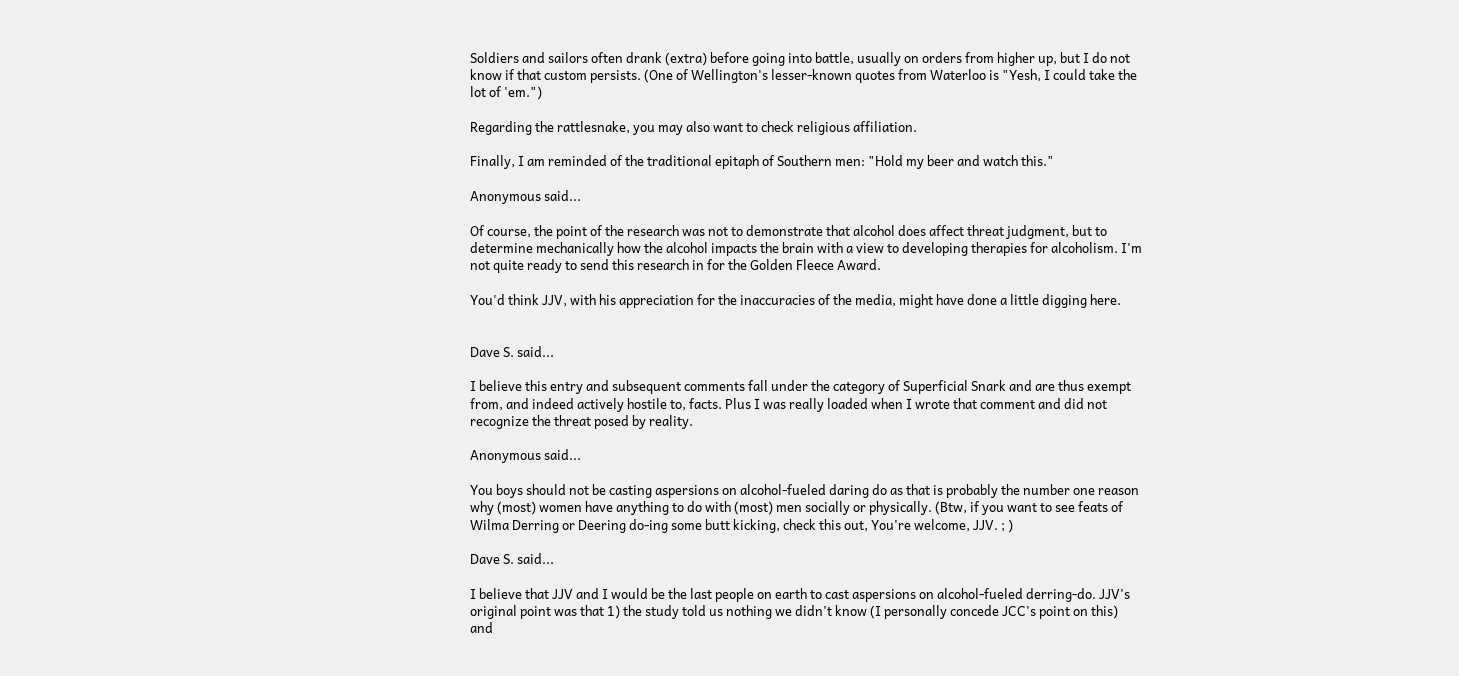Soldiers and sailors often drank (extra) before going into battle, usually on orders from higher up, but I do not know if that custom persists. (One of Wellington's lesser-known quotes from Waterloo is "Yesh, I could take the lot of 'em.")

Regarding the rattlesnake, you may also want to check religious affiliation.

Finally, I am reminded of the traditional epitaph of Southern men: "Hold my beer and watch this."

Anonymous said...

Of course, the point of the research was not to demonstrate that alcohol does affect threat judgment, but to determine mechanically how the alcohol impacts the brain with a view to developing therapies for alcoholism. I'm not quite ready to send this research in for the Golden Fleece Award.

You'd think JJV, with his appreciation for the inaccuracies of the media, might have done a little digging here.


Dave S. said...

I believe this entry and subsequent comments fall under the category of Superficial Snark and are thus exempt from, and indeed actively hostile to, facts. Plus I was really loaded when I wrote that comment and did not recognize the threat posed by reality.

Anonymous said...

You boys should not be casting aspersions on alcohol-fueled daring do as that is probably the number one reason why (most) women have anything to do with (most) men socially or physically. (Btw, if you want to see feats of Wilma Derring or Deering do-ing some butt kicking, check this out, You're welcome, JJV. ; )

Dave S. said...

I believe that JJV and I would be the last people on earth to cast aspersions on alcohol-fueled derring-do. JJV's original point was that 1) the study told us nothing we didn't know (I personally concede JCC's point on this) and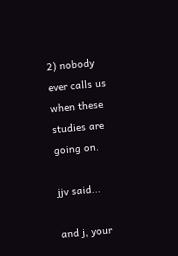2) nobody ever calls us when these studies are going on.

jjv said...

and j, your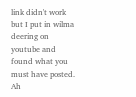link didn't work but I put in wilma deering on youtube and found what you must have posted. Ah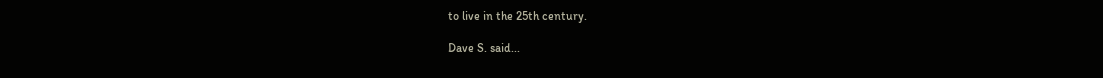to live in the 25th century.

Dave S. said...